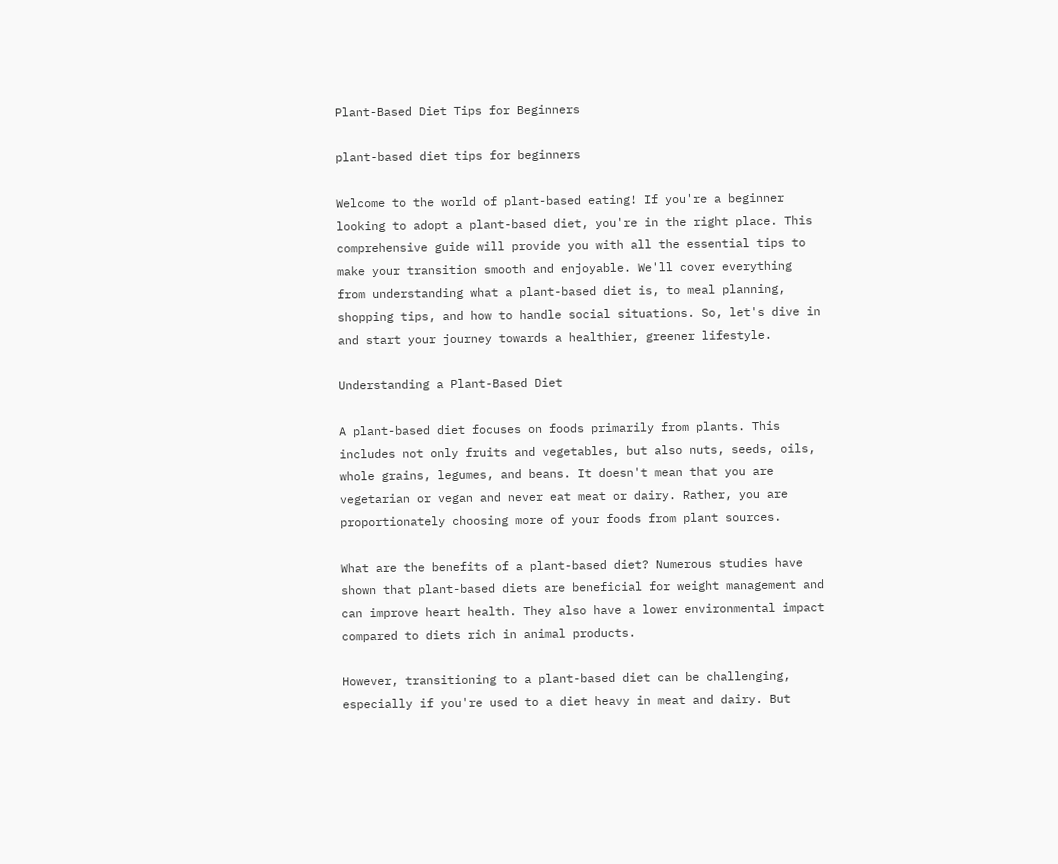Plant-Based Diet Tips for Beginners

plant-based diet tips for beginners

Welcome to the world of plant-based eating! If you're a beginner looking to adopt a plant-based diet, you're in the right place. This comprehensive guide will provide you with all the essential tips to make your transition smooth and enjoyable. We'll cover everything from understanding what a plant-based diet is, to meal planning, shopping tips, and how to handle social situations. So, let's dive in and start your journey towards a healthier, greener lifestyle.

Understanding a Plant-Based Diet

A plant-based diet focuses on foods primarily from plants. This includes not only fruits and vegetables, but also nuts, seeds, oils, whole grains, legumes, and beans. It doesn't mean that you are vegetarian or vegan and never eat meat or dairy. Rather, you are proportionately choosing more of your foods from plant sources.

What are the benefits of a plant-based diet? Numerous studies have shown that plant-based diets are beneficial for weight management and can improve heart health. They also have a lower environmental impact compared to diets rich in animal products.

However, transitioning to a plant-based diet can be challenging, especially if you're used to a diet heavy in meat and dairy. But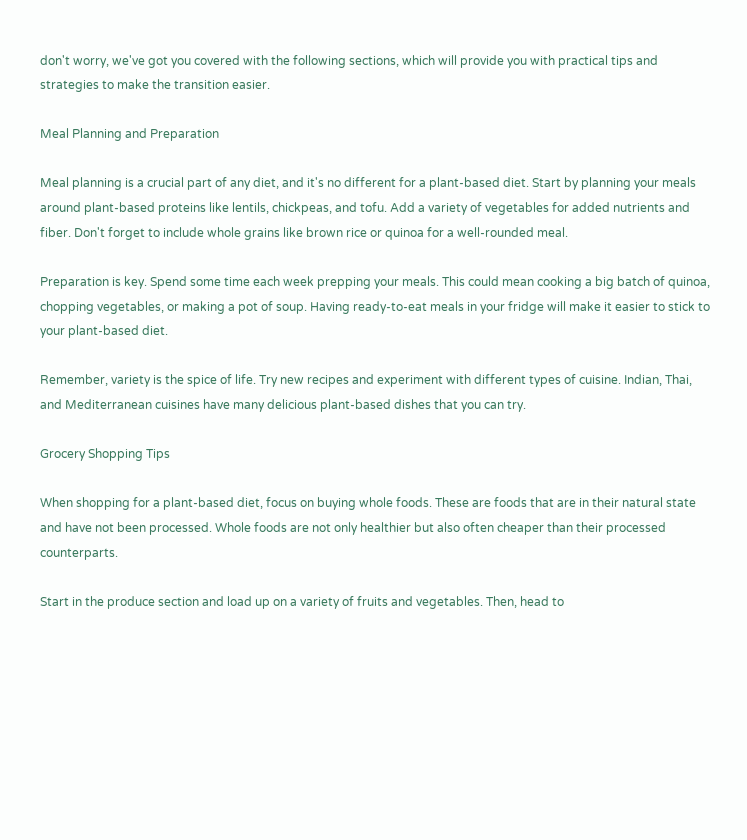don't worry, we've got you covered with the following sections, which will provide you with practical tips and strategies to make the transition easier.

Meal Planning and Preparation

Meal planning is a crucial part of any diet, and it's no different for a plant-based diet. Start by planning your meals around plant-based proteins like lentils, chickpeas, and tofu. Add a variety of vegetables for added nutrients and fiber. Don't forget to include whole grains like brown rice or quinoa for a well-rounded meal.

Preparation is key. Spend some time each week prepping your meals. This could mean cooking a big batch of quinoa, chopping vegetables, or making a pot of soup. Having ready-to-eat meals in your fridge will make it easier to stick to your plant-based diet.

Remember, variety is the spice of life. Try new recipes and experiment with different types of cuisine. Indian, Thai, and Mediterranean cuisines have many delicious plant-based dishes that you can try.

Grocery Shopping Tips

When shopping for a plant-based diet, focus on buying whole foods. These are foods that are in their natural state and have not been processed. Whole foods are not only healthier but also often cheaper than their processed counterparts.

Start in the produce section and load up on a variety of fruits and vegetables. Then, head to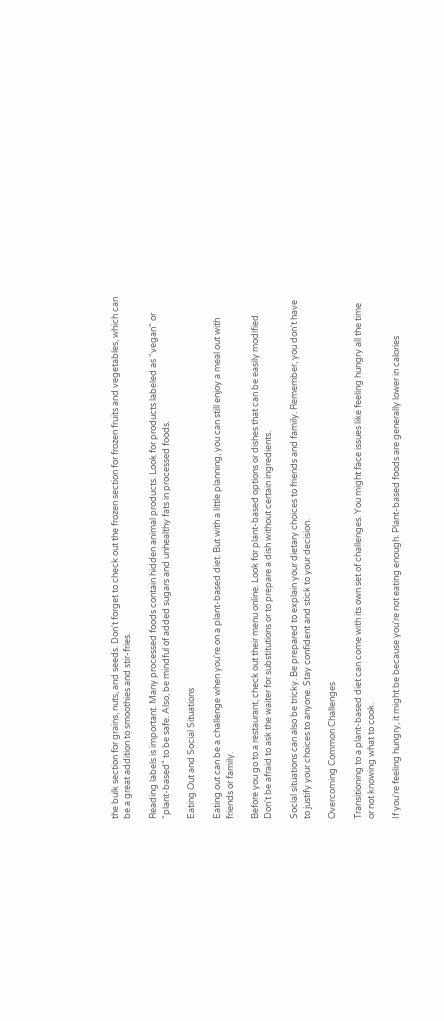the bulk section for grains, nuts, and seeds. Don't forget to check out the frozen section for frozen fruits and vegetables, which can be a great addition to smoothies and stir-fries.

Reading labels is important. Many processed foods contain hidden animal products. Look for products labeled as "vegan" or "plant-based" to be safe. Also, be mindful of added sugars and unhealthy fats in processed foods.

Eating Out and Social Situations

Eating out can be a challenge when you're on a plant-based diet. But with a little planning, you can still enjoy a meal out with friends or family.

Before you go to a restaurant, check out their menu online. Look for plant-based options or dishes that can be easily modified. Don't be afraid to ask the waiter for substitutions or to prepare a dish without certain ingredients.

Social situations can also be tricky. Be prepared to explain your dietary choices to friends and family. Remember, you don't have to justify your choices to anyone. Stay confident and stick to your decision.

Overcoming Common Challenges

Transitioning to a plant-based diet can come with its own set of challenges. You might face issues like feeling hungry all the time or not knowing what to cook.

If you're feeling hungry, it might be because you're not eating enough. Plant-based foods are generally lower in calories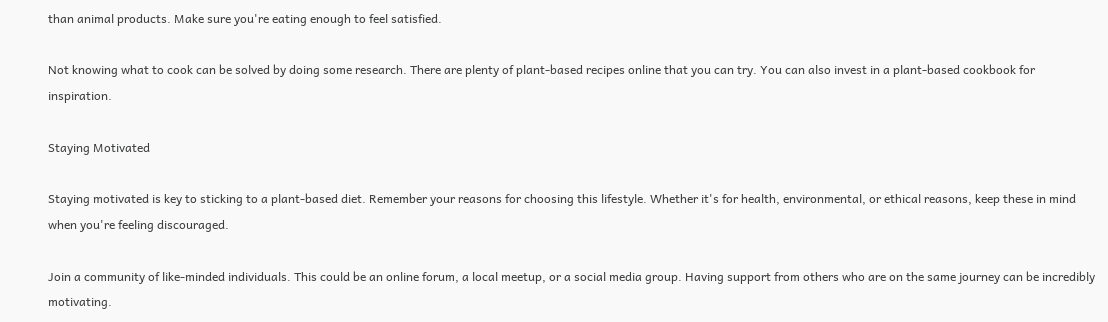than animal products. Make sure you're eating enough to feel satisfied.

Not knowing what to cook can be solved by doing some research. There are plenty of plant-based recipes online that you can try. You can also invest in a plant-based cookbook for inspiration.

Staying Motivated

Staying motivated is key to sticking to a plant-based diet. Remember your reasons for choosing this lifestyle. Whether it's for health, environmental, or ethical reasons, keep these in mind when you're feeling discouraged.

Join a community of like-minded individuals. This could be an online forum, a local meetup, or a social media group. Having support from others who are on the same journey can be incredibly motivating.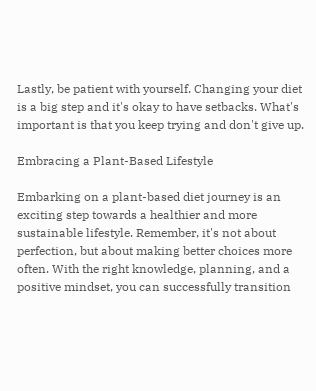Lastly, be patient with yourself. Changing your diet is a big step and it's okay to have setbacks. What's important is that you keep trying and don't give up.

Embracing a Plant-Based Lifestyle

Embarking on a plant-based diet journey is an exciting step towards a healthier and more sustainable lifestyle. Remember, it's not about perfection, but about making better choices more often. With the right knowledge, planning, and a positive mindset, you can successfully transition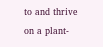to and thrive on a plant-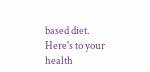based diet. Here's to your health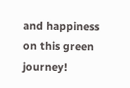and happiness on this green journey!